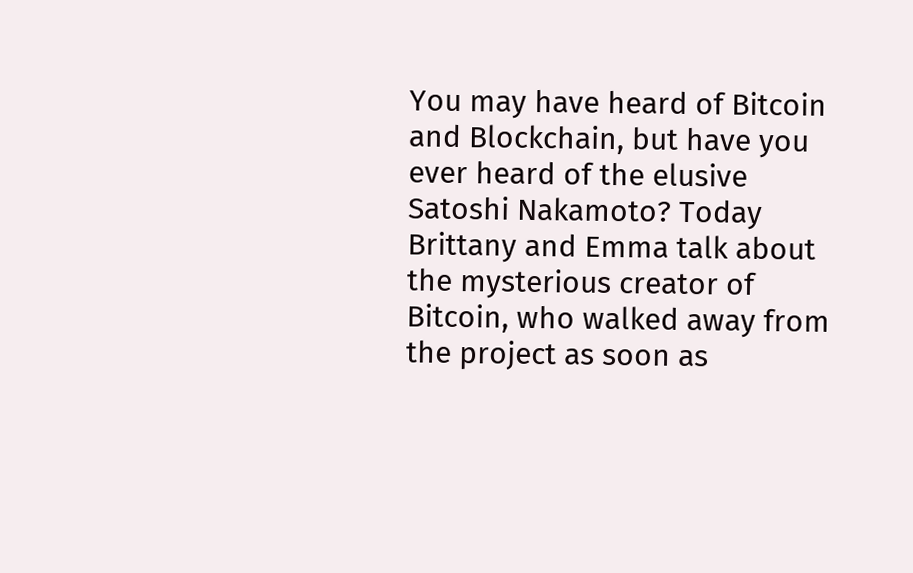You may have heard of Bitcoin and Blockchain, but have you ever heard of the elusive Satoshi Nakamoto? Today Brittany and Emma talk about the mysterious creator of Bitcoin, who walked away from the project as soon as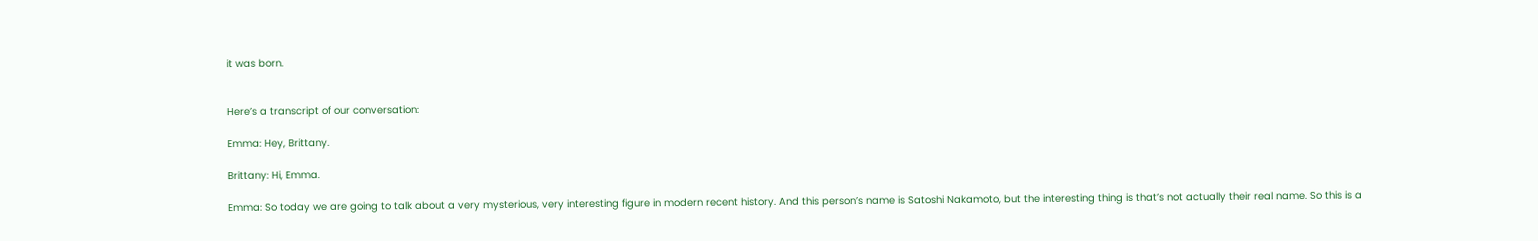it was born.


Here’s a transcript of our conversation:

Emma: Hey, Brittany.

Brittany: Hi, Emma.

Emma: So today we are going to talk about a very mysterious, very interesting figure in modern recent history. And this person’s name is Satoshi Nakamoto, but the interesting thing is that’s not actually their real name. So this is a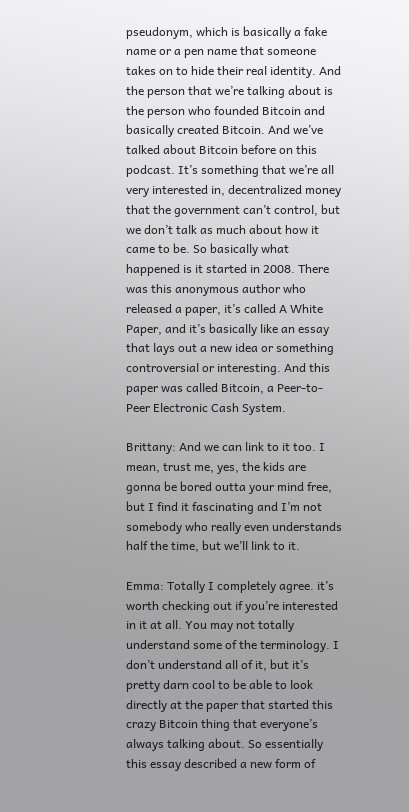pseudonym, which is basically a fake name or a pen name that someone takes on to hide their real identity. And the person that we’re talking about is the person who founded Bitcoin and basically created Bitcoin. And we’ve talked about Bitcoin before on this podcast. It’s something that we’re all very interested in, decentralized money that the government can’t control, but we don’t talk as much about how it came to be. So basically what happened is it started in 2008. There was this anonymous author who released a paper, it’s called A White Paper, and it’s basically like an essay that lays out a new idea or something controversial or interesting. And this paper was called Bitcoin, a Peer-to-Peer Electronic Cash System.

Brittany: And we can link to it too. I mean, trust me, yes, the kids are gonna be bored outta your mind free, but I find it fascinating and I’m not somebody who really even understands half the time, but we’ll link to it.

Emma: Totally I completely agree. it’s worth checking out if you’re interested in it at all. You may not totally understand some of the terminology. I don’t understand all of it, but it’s pretty darn cool to be able to look directly at the paper that started this crazy Bitcoin thing that everyone’s always talking about. So essentially this essay described a new form of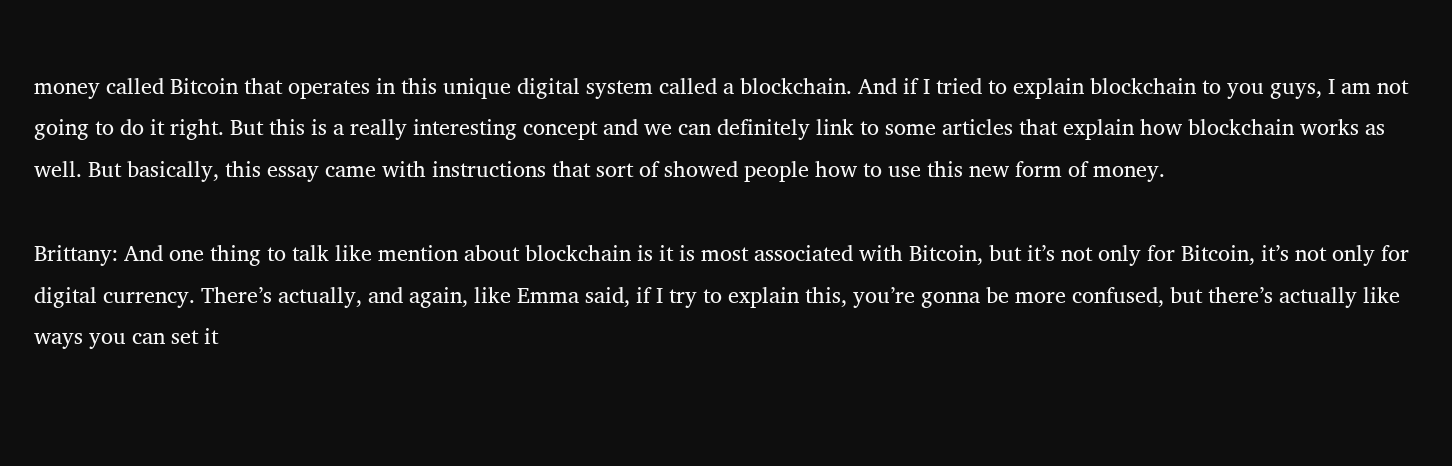money called Bitcoin that operates in this unique digital system called a blockchain. And if I tried to explain blockchain to you guys, I am not going to do it right. But this is a really interesting concept and we can definitely link to some articles that explain how blockchain works as well. But basically, this essay came with instructions that sort of showed people how to use this new form of money.

Brittany: And one thing to talk like mention about blockchain is it is most associated with Bitcoin, but it’s not only for Bitcoin, it’s not only for digital currency. There’s actually, and again, like Emma said, if I try to explain this, you’re gonna be more confused, but there’s actually like ways you can set it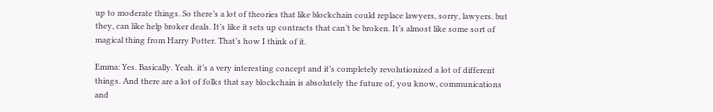up to moderate things. So there’s a lot of theories that like blockchain could replace lawyers, sorry, lawyers. but they, can like help broker deals. It’s like it sets up contracts that can’t be broken. It’s almost like some sort of magical thing from Harry Potter. That’s how I think of it.

Emma: Yes. Basically. Yeah. it’s a very interesting concept and it’s completely revolutionized a lot of different things. And there are a lot of folks that say blockchain is absolutely the future of, you know, communications and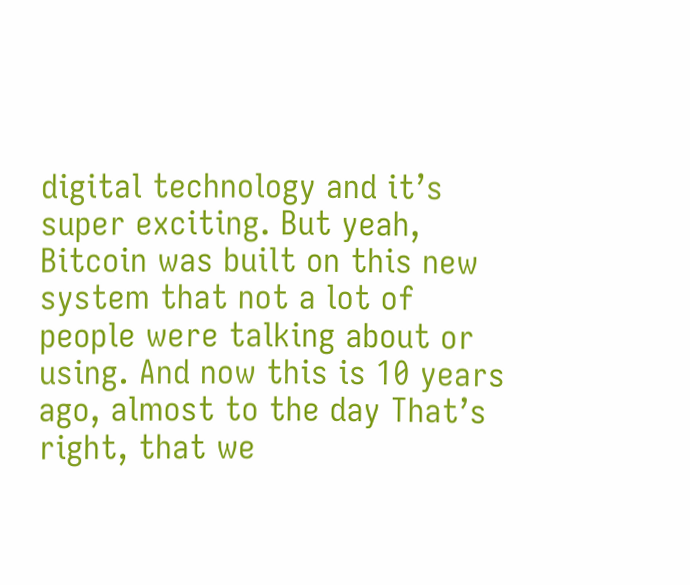digital technology and it’s super exciting. But yeah, Bitcoin was built on this new system that not a lot of people were talking about or using. And now this is 10 years ago, almost to the day That’s right, that we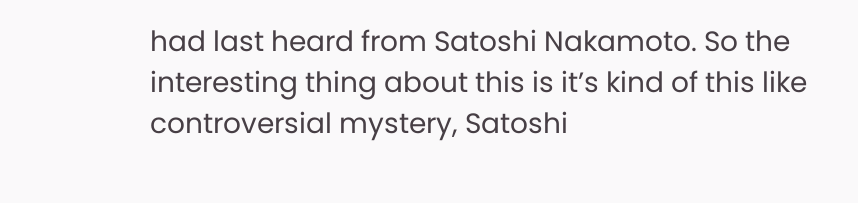had last heard from Satoshi Nakamoto. So the interesting thing about this is it’s kind of this like controversial mystery, Satoshi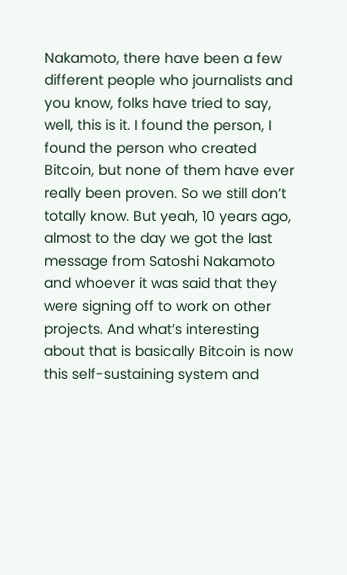Nakamoto, there have been a few different people who journalists and you know, folks have tried to say, well, this is it. I found the person, I found the person who created Bitcoin, but none of them have ever really been proven. So we still don’t totally know. But yeah, 10 years ago, almost to the day we got the last message from Satoshi Nakamoto and whoever it was said that they were signing off to work on other projects. And what’s interesting about that is basically Bitcoin is now this self-sustaining system and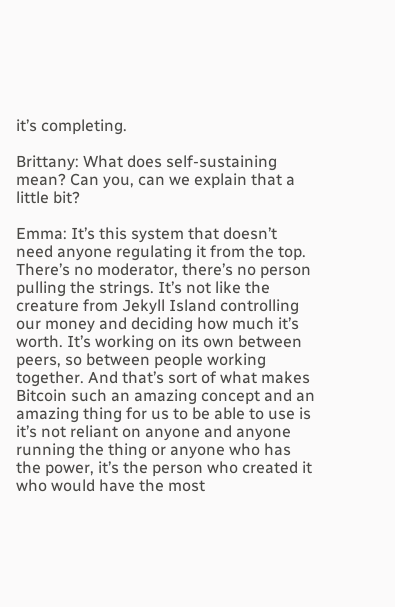it’s completing.

Brittany: What does self-sustaining mean? Can you, can we explain that a little bit?

Emma: It’s this system that doesn’t need anyone regulating it from the top. There’s no moderator, there’s no person pulling the strings. It’s not like the creature from Jekyll Island controlling our money and deciding how much it’s worth. It’s working on its own between peers, so between people working together. And that’s sort of what makes Bitcoin such an amazing concept and an amazing thing for us to be able to use is it’s not reliant on anyone and anyone running the thing or anyone who has the power, it’s the person who created it who would have the most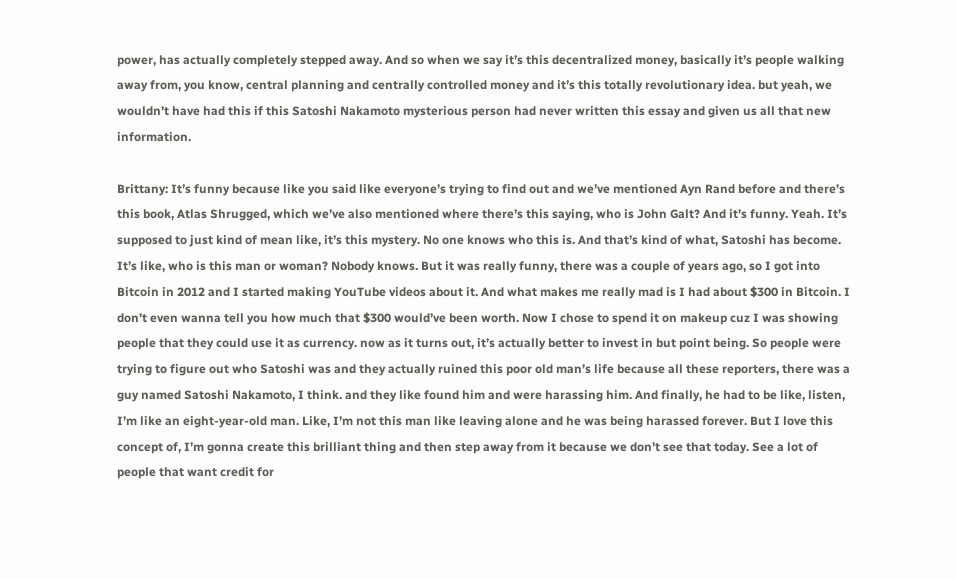power, has actually completely stepped away. And so when we say it’s this decentralized money, basically it’s people walking away from, you know, central planning and centrally controlled money and it’s this totally revolutionary idea. but yeah, we wouldn’t have had this if this Satoshi Nakamoto mysterious person had never written this essay and given us all that new information.

Brittany: It’s funny because like you said like everyone’s trying to find out and we’ve mentioned Ayn Rand before and there’s this book, Atlas Shrugged, which we’ve also mentioned where there’s this saying, who is John Galt? And it’s funny. Yeah. It’s supposed to just kind of mean like, it’s this mystery. No one knows who this is. And that’s kind of what, Satoshi has become. It’s like, who is this man or woman? Nobody knows. But it was really funny, there was a couple of years ago, so I got into Bitcoin in 2012 and I started making YouTube videos about it. And what makes me really mad is I had about $300 in Bitcoin. I don’t even wanna tell you how much that $300 would’ve been worth. Now I chose to spend it on makeup cuz I was showing people that they could use it as currency. now as it turns out, it’s actually better to invest in but point being. So people were trying to figure out who Satoshi was and they actually ruined this poor old man’s life because all these reporters, there was a guy named Satoshi Nakamoto, I think. and they like found him and were harassing him. And finally, he had to be like, listen, I’m like an eight-year-old man. Like, I’m not this man like leaving alone and he was being harassed forever. But I love this concept of, I’m gonna create this brilliant thing and then step away from it because we don’t see that today. See a lot of people that want credit for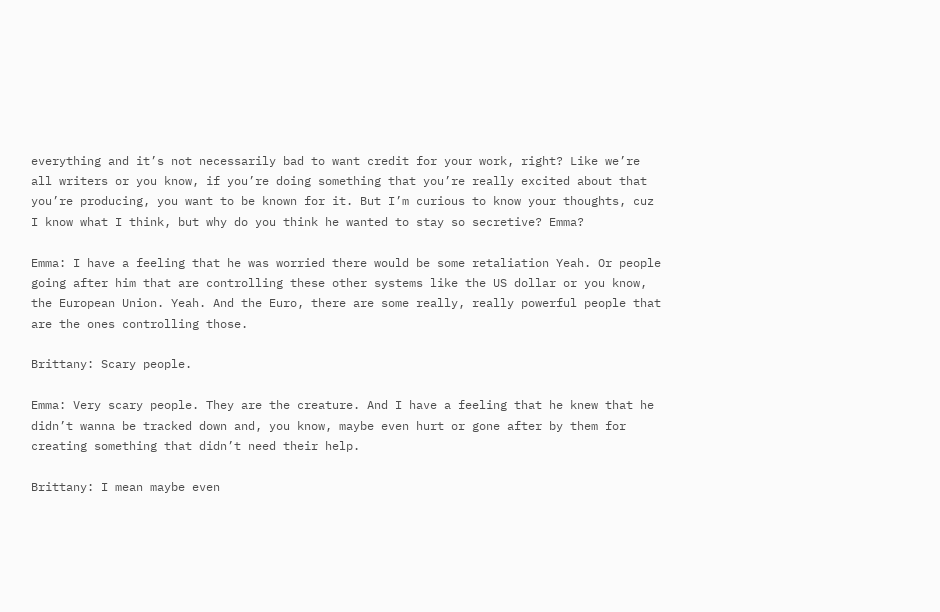everything and it’s not necessarily bad to want credit for your work, right? Like we’re all writers or you know, if you’re doing something that you’re really excited about that you’re producing, you want to be known for it. But I’m curious to know your thoughts, cuz I know what I think, but why do you think he wanted to stay so secretive? Emma?

Emma: I have a feeling that he was worried there would be some retaliation Yeah. Or people going after him that are controlling these other systems like the US dollar or you know, the European Union. Yeah. And the Euro, there are some really, really powerful people that are the ones controlling those.

Brittany: Scary people.

Emma: Very scary people. They are the creature. And I have a feeling that he knew that he didn’t wanna be tracked down and, you know, maybe even hurt or gone after by them for creating something that didn’t need their help.

Brittany: I mean maybe even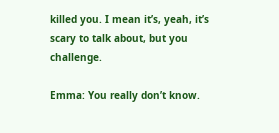killed you. I mean it’s, yeah, it’s scary to talk about, but you challenge.

Emma: You really don’t know.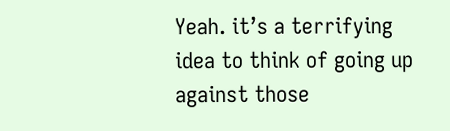Yeah. it’s a terrifying idea to think of going up against those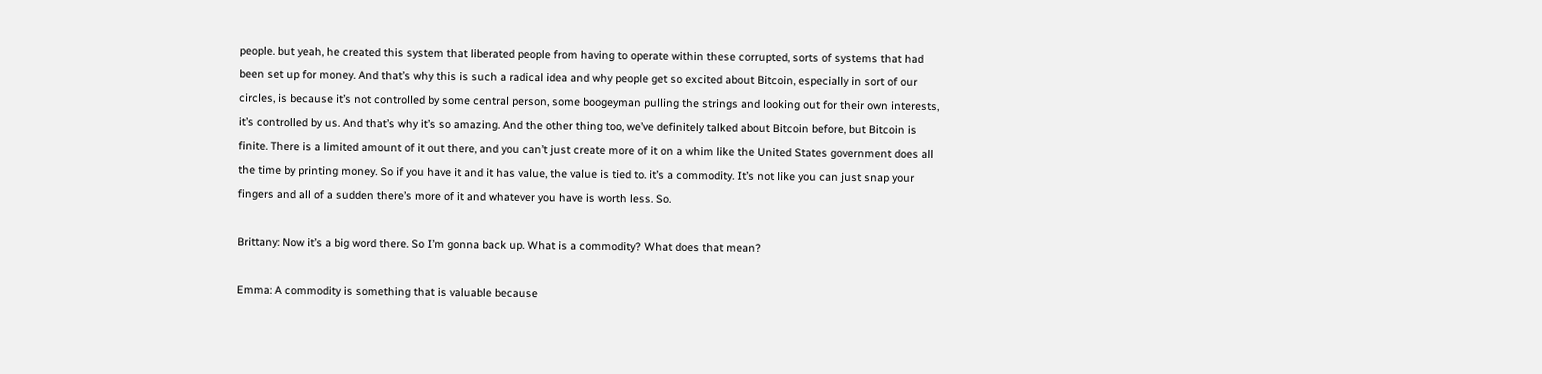people. but yeah, he created this system that liberated people from having to operate within these corrupted, sorts of systems that had been set up for money. And that’s why this is such a radical idea and why people get so excited about Bitcoin, especially in sort of our circles, is because it’s not controlled by some central person, some boogeyman pulling the strings and looking out for their own interests, it’s controlled by us. And that’s why it’s so amazing. And the other thing too, we’ve definitely talked about Bitcoin before, but Bitcoin is finite. There is a limited amount of it out there, and you can’t just create more of it on a whim like the United States government does all the time by printing money. So if you have it and it has value, the value is tied to. it’s a commodity. It’s not like you can just snap your fingers and all of a sudden there’s more of it and whatever you have is worth less. So.

Brittany: Now it’s a big word there. So I’m gonna back up. What is a commodity? What does that mean?

Emma: A commodity is something that is valuable because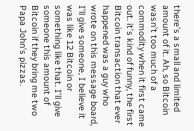there’s a small and limited amount of it. Ah, so Bitcoin wasn’t too much of a commodity when it first came out. it’s kind of funny, the first Bitcoin transaction that ever happened was a guy who wrote on this message board, I’ll give someone, I believe it was like 12 Bitcoin or something like that. I’ll give someone this amount of Bitcoin if they bring me two Papa John’s pizzas.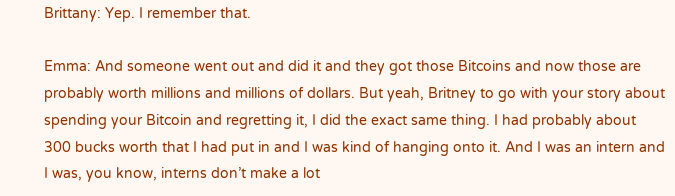Brittany: Yep. I remember that.

Emma: And someone went out and did it and they got those Bitcoins and now those are probably worth millions and millions of dollars. But yeah, Britney to go with your story about spending your Bitcoin and regretting it, I did the exact same thing. I had probably about 300 bucks worth that I had put in and I was kind of hanging onto it. And I was an intern and I was, you know, interns don’t make a lot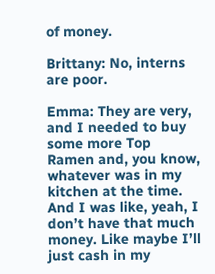of money.

Brittany: No, interns are poor.

Emma: They are very, and I needed to buy some more Top Ramen and, you know, whatever was in my kitchen at the time. And I was like, yeah, I don’t have that much money. Like maybe I’ll just cash in my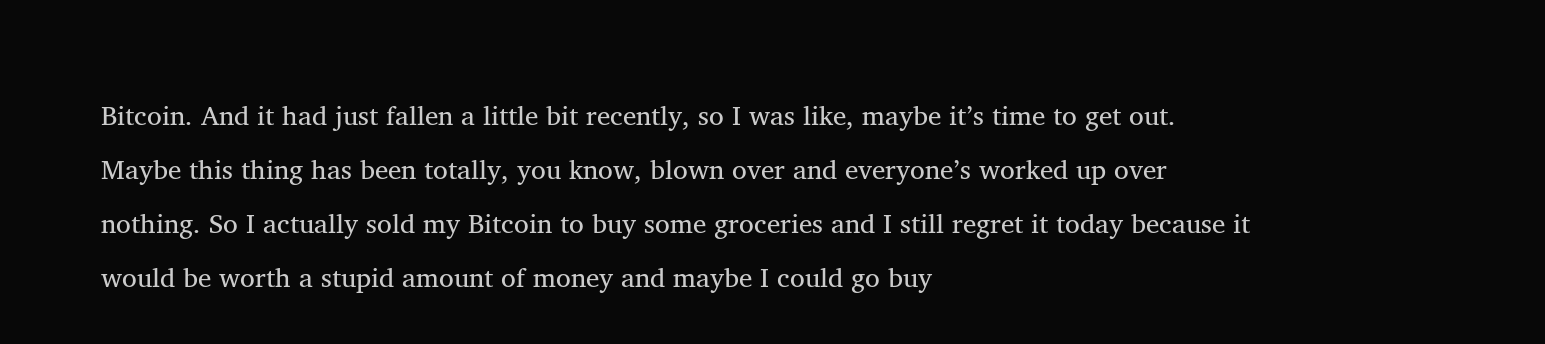Bitcoin. And it had just fallen a little bit recently, so I was like, maybe it’s time to get out. Maybe this thing has been totally, you know, blown over and everyone’s worked up over nothing. So I actually sold my Bitcoin to buy some groceries and I still regret it today because it would be worth a stupid amount of money and maybe I could go buy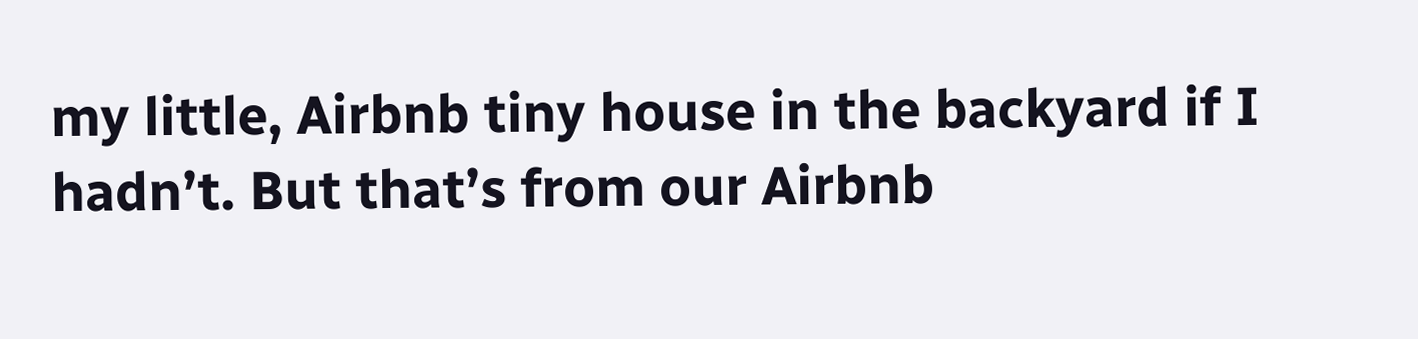my little, Airbnb tiny house in the backyard if I hadn’t. But that’s from our Airbnb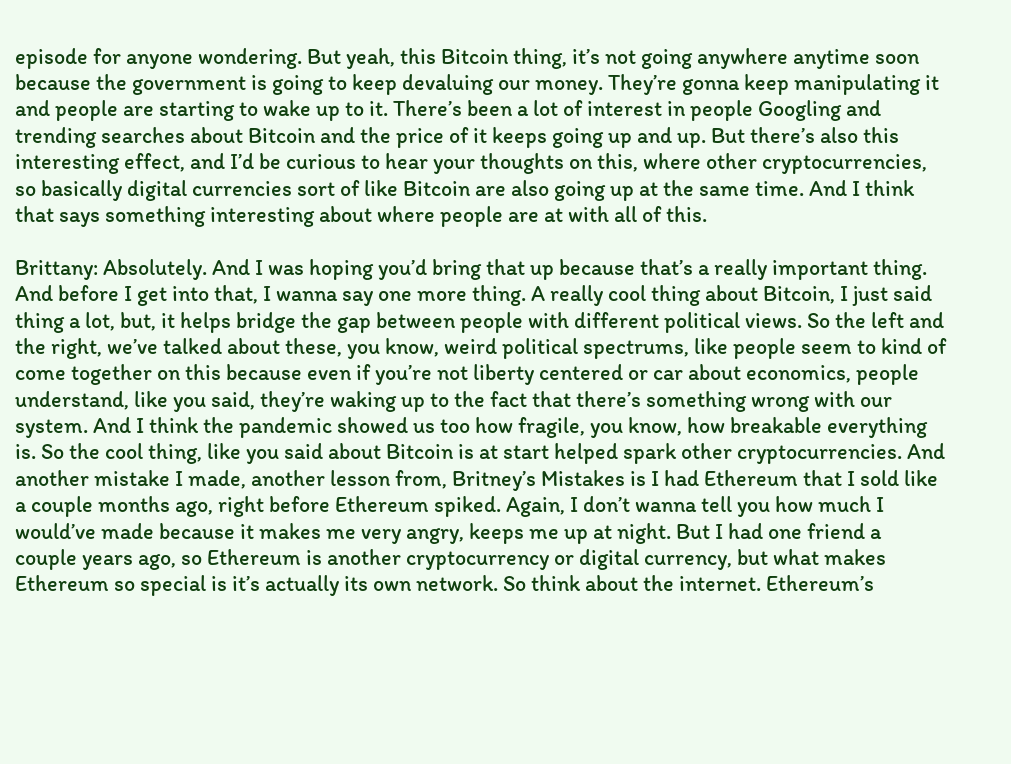episode for anyone wondering. But yeah, this Bitcoin thing, it’s not going anywhere anytime soon because the government is going to keep devaluing our money. They’re gonna keep manipulating it and people are starting to wake up to it. There’s been a lot of interest in people Googling and trending searches about Bitcoin and the price of it keeps going up and up. But there’s also this interesting effect, and I’d be curious to hear your thoughts on this, where other cryptocurrencies, so basically digital currencies sort of like Bitcoin are also going up at the same time. And I think that says something interesting about where people are at with all of this.

Brittany: Absolutely. And I was hoping you’d bring that up because that’s a really important thing. And before I get into that, I wanna say one more thing. A really cool thing about Bitcoin, I just said thing a lot, but, it helps bridge the gap between people with different political views. So the left and the right, we’ve talked about these, you know, weird political spectrums, like people seem to kind of come together on this because even if you’re not liberty centered or car about economics, people understand, like you said, they’re waking up to the fact that there’s something wrong with our system. And I think the pandemic showed us too how fragile, you know, how breakable everything is. So the cool thing, like you said about Bitcoin is at start helped spark other cryptocurrencies. And another mistake I made, another lesson from, Britney’s Mistakes is I had Ethereum that I sold like a couple months ago, right before Ethereum spiked. Again, I don’t wanna tell you how much I would’ve made because it makes me very angry, keeps me up at night. But I had one friend a couple years ago, so Ethereum is another cryptocurrency or digital currency, but what makes Ethereum so special is it’s actually its own network. So think about the internet. Ethereum’s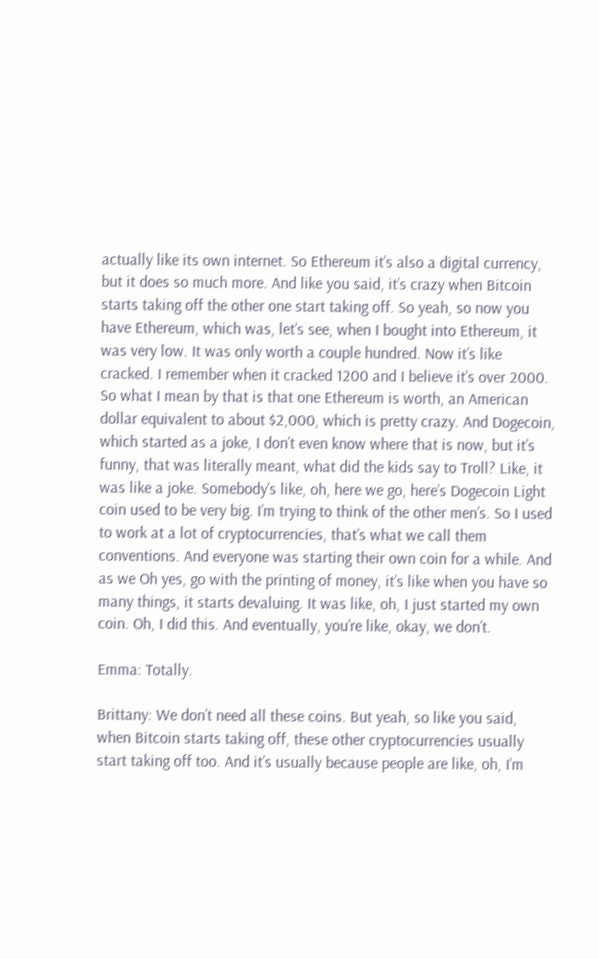actually like its own internet. So Ethereum it’s also a digital currency, but it does so much more. And like you said, it’s crazy when Bitcoin starts taking off the other one start taking off. So yeah, so now you have Ethereum, which was, let’s see, when I bought into Ethereum, it was very low. It was only worth a couple hundred. Now it’s like cracked. I remember when it cracked 1200 and I believe it’s over 2000. So what I mean by that is that one Ethereum is worth, an American dollar equivalent to about $2,000, which is pretty crazy. And Dogecoin, which started as a joke, I don’t even know where that is now, but it’s funny, that was literally meant, what did the kids say to Troll? Like, it was like a joke. Somebody’s like, oh, here we go, here’s Dogecoin Light coin used to be very big. I’m trying to think of the other men’s. So I used to work at a lot of cryptocurrencies, that’s what we call them conventions. And everyone was starting their own coin for a while. And as we Oh yes, go with the printing of money, it’s like when you have so many things, it starts devaluing. It was like, oh, I just started my own coin. Oh, I did this. And eventually, you’re like, okay, we don’t.

Emma: Totally.

Brittany: We don’t need all these coins. But yeah, so like you said, when Bitcoin starts taking off, these other cryptocurrencies usually start taking off too. And it’s usually because people are like, oh, I’m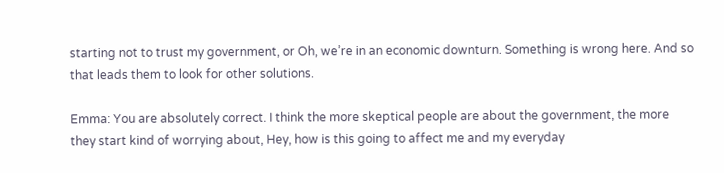starting not to trust my government, or Oh, we’re in an economic downturn. Something is wrong here. And so that leads them to look for other solutions.

Emma: You are absolutely correct. I think the more skeptical people are about the government, the more they start kind of worrying about, Hey, how is this going to affect me and my everyday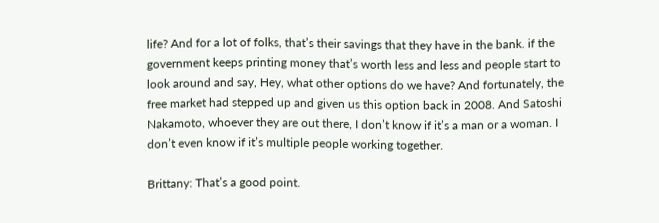life? And for a lot of folks, that’s their savings that they have in the bank. if the government keeps printing money that’s worth less and less and people start to look around and say, Hey, what other options do we have? And fortunately, the free market had stepped up and given us this option back in 2008. And Satoshi Nakamoto, whoever they are out there, I don’t know if it’s a man or a woman. I don’t even know if it’s multiple people working together.

Brittany: That’s a good point.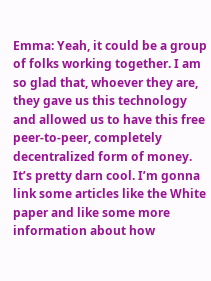Emma: Yeah, it could be a group of folks working together. I am so glad that, whoever they are, they gave us this technology and allowed us to have this free peer-to-peer, completely decentralized form of money. It’s pretty darn cool. I’m gonna link some articles like the White paper and like some more information about how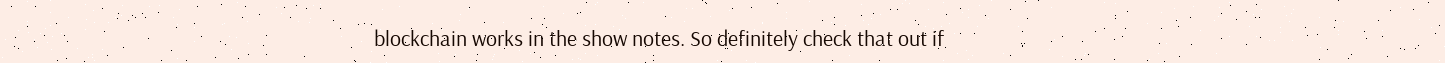blockchain works in the show notes. So definitely check that out if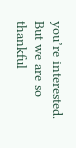you’re interested. But we are so thankful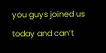you guys joined us today and can’t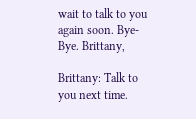wait to talk to you again soon. Bye-Bye. Brittany,

Brittany: Talk to you next time.